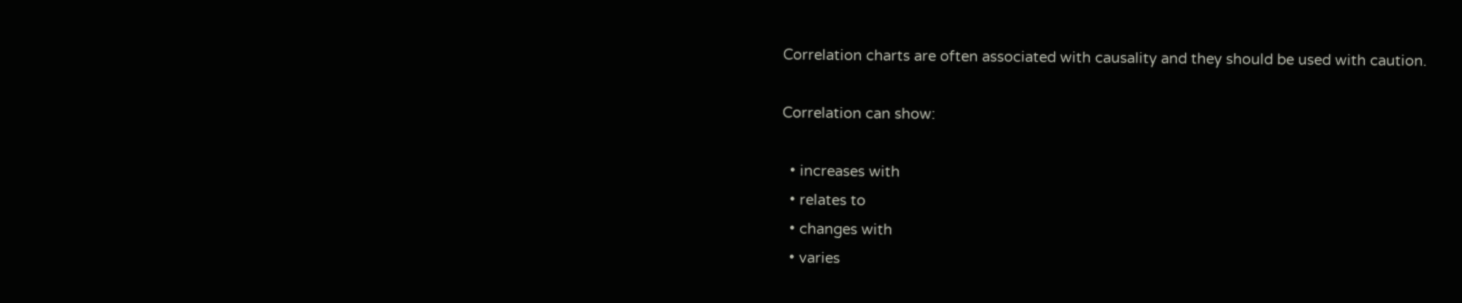Correlation charts are often associated with causality and they should be used with caution.

Correlation can show:

  • increases with
  • relates to
  • changes with
  • varies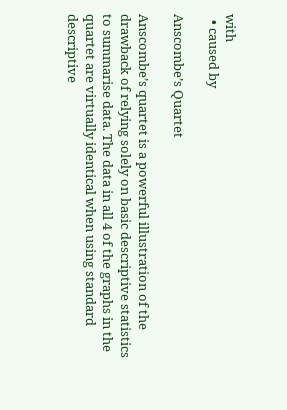with
  • caused by

Anscombe’s Quartet

Anscombe’s quartet is a powerful illustration of the drawback of relying solely on basic descriptive statistics to summarise data. The data in all 4 of the graphs in the quartet are virtually identical when using standard descriptive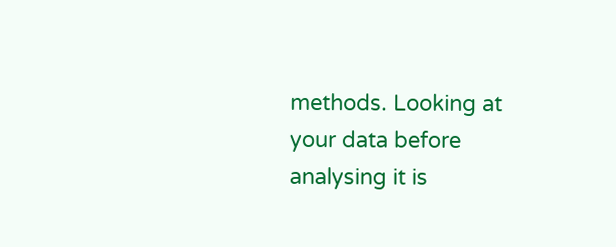methods. Looking at your data before analysing it is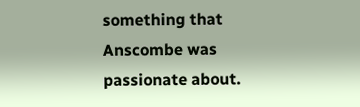something that Anscombe was passionate about.